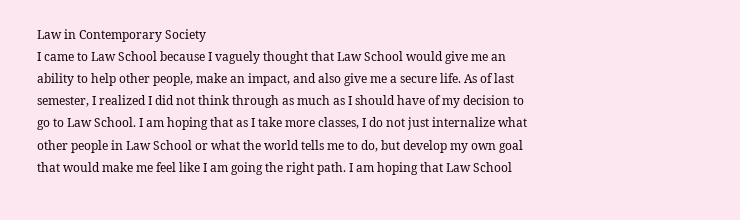Law in Contemporary Society
I came to Law School because I vaguely thought that Law School would give me an ability to help other people, make an impact, and also give me a secure life. As of last semester, I realized I did not think through as much as I should have of my decision to go to Law School. I am hoping that as I take more classes, I do not just internalize what other people in Law School or what the world tells me to do, but develop my own goal that would make me feel like I am going the right path. I am hoping that Law School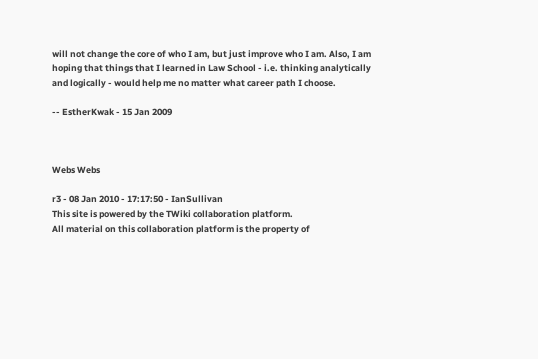will not change the core of who I am, but just improve who I am. Also, I am hoping that things that I learned in Law School - i.e. thinking analytically and logically - would help me no matter what career path I choose.

-- EstherKwak - 15 Jan 2009



Webs Webs

r3 - 08 Jan 2010 - 17:17:50 - IanSullivan
This site is powered by the TWiki collaboration platform.
All material on this collaboration platform is the property of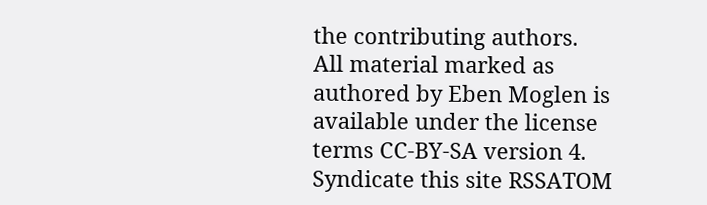the contributing authors.
All material marked as authored by Eben Moglen is available under the license terms CC-BY-SA version 4.
Syndicate this site RSSATOM